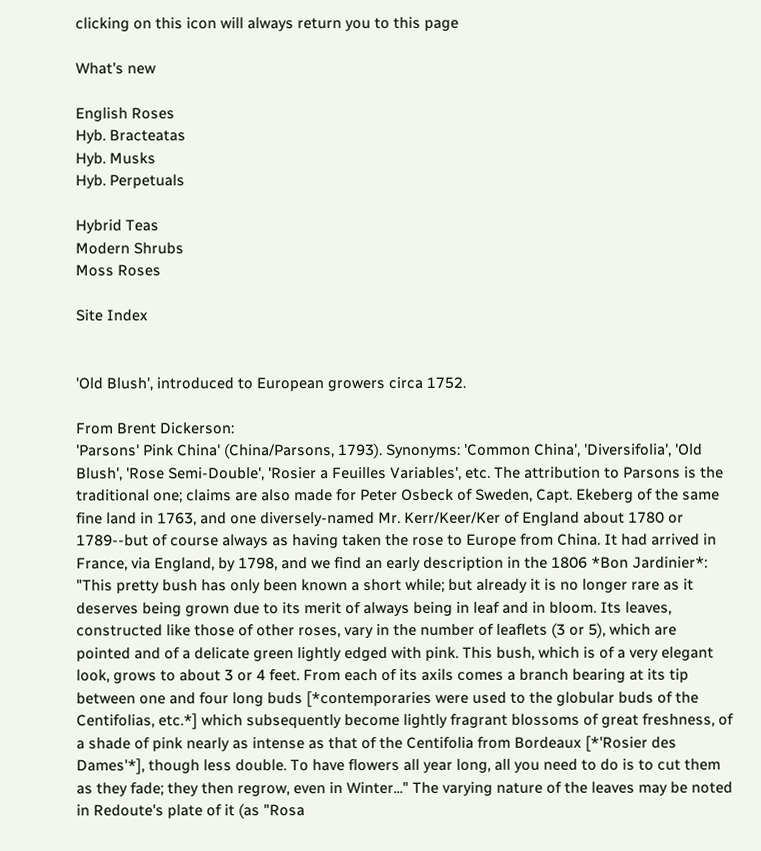clicking on this icon will always return you to this page

What's new

English Roses
Hyb. Bracteatas
Hyb. Musks
Hyb. Perpetuals

Hybrid Teas
Modern Shrubs
Moss Roses

Site Index


'Old Blush', introduced to European growers circa 1752.

From Brent Dickerson:
'Parsons' Pink China' (China/Parsons, 1793). Synonyms: 'Common China', 'Diversifolia', 'Old Blush', 'Rose Semi-Double', 'Rosier a Feuilles Variables', etc. The attribution to Parsons is the traditional one; claims are also made for Peter Osbeck of Sweden, Capt. Ekeberg of the same fine land in 1763, and one diversely-named Mr. Kerr/Keer/Ker of England about 1780 or 1789--but of course always as having taken the rose to Europe from China. It had arrived in France, via England, by 1798, and we find an early description in the 1806 *Bon Jardinier*: "This pretty bush has only been known a short while; but already it is no longer rare as it deserves being grown due to its merit of always being in leaf and in bloom. Its leaves, constructed like those of other roses, vary in the number of leaflets (3 or 5), which are pointed and of a delicate green lightly edged with pink. This bush, which is of a very elegant look, grows to about 3 or 4 feet. From each of its axils comes a branch bearing at its tip between one and four long buds [*contemporaries were used to the globular buds of the Centifolias, etc.*] which subsequently become lightly fragrant blossoms of great freshness, of a shade of pink nearly as intense as that of the Centifolia from Bordeaux [*'Rosier des Dames'*], though less double. To have flowers all year long, all you need to do is to cut them as they fade; they then regrow, even in Winter..." The varying nature of the leaves may be noted in Redoute's plate of it (as "Rosa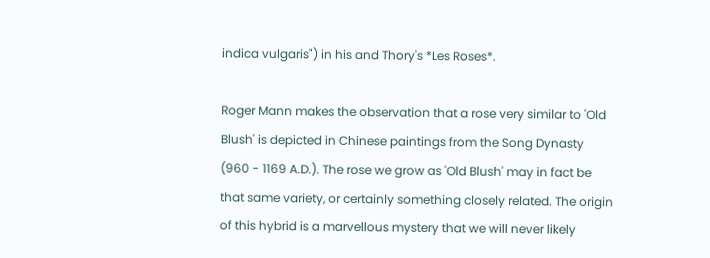indica vulgaris") in his and Thory's *Les Roses*.

Roger Mann makes the observation that a rose very similar to 'Old Blush' is depicted in Chinese paintings from the Song Dynasty (960 - 1169 A.D.). The rose we grow as 'Old Blush' may in fact be that same variety, or certainly something closely related. The origin of this hybrid is a marvellous mystery that we will never likely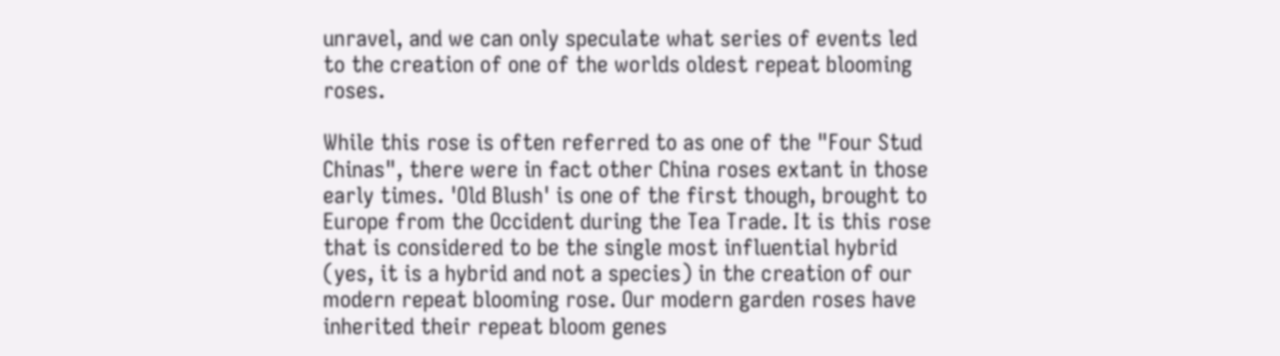unravel, and we can only speculate what series of events led to the creation of one of the worlds oldest repeat blooming roses.

While this rose is often referred to as one of the "Four Stud Chinas", there were in fact other China roses extant in those early times. 'Old Blush' is one of the first though, brought to Europe from the Occident during the Tea Trade. It is this rose that is considered to be the single most influential hybrid (yes, it is a hybrid and not a species) in the creation of our modern repeat blooming rose. Our modern garden roses have inherited their repeat bloom genes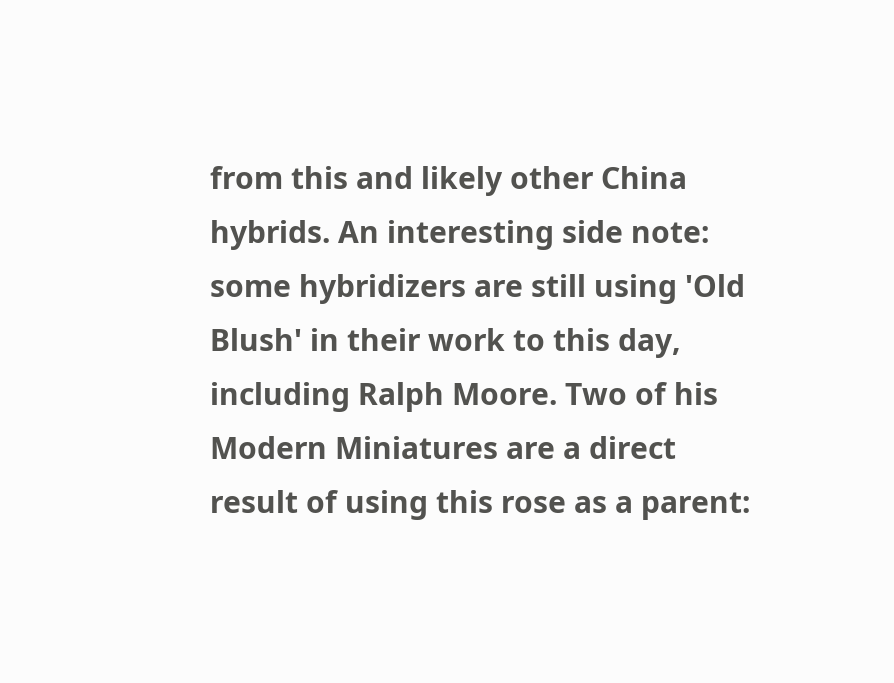from this and likely other China hybrids. An interesting side note: some hybridizers are still using 'Old Blush' in their work to this day, including Ralph Moore. Two of his Modern Miniatures are a direct result of using this rose as a parent: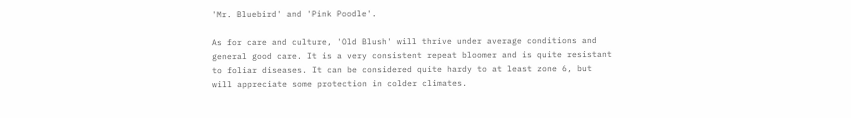'Mr. Bluebird' and 'Pink Poodle'.

As for care and culture, 'Old Blush' will thrive under average conditions and general good care. It is a very consistent repeat bloomer and is quite resistant to foliar diseases. It can be considered quite hardy to at least zone 6, but will appreciate some protection in colder climates.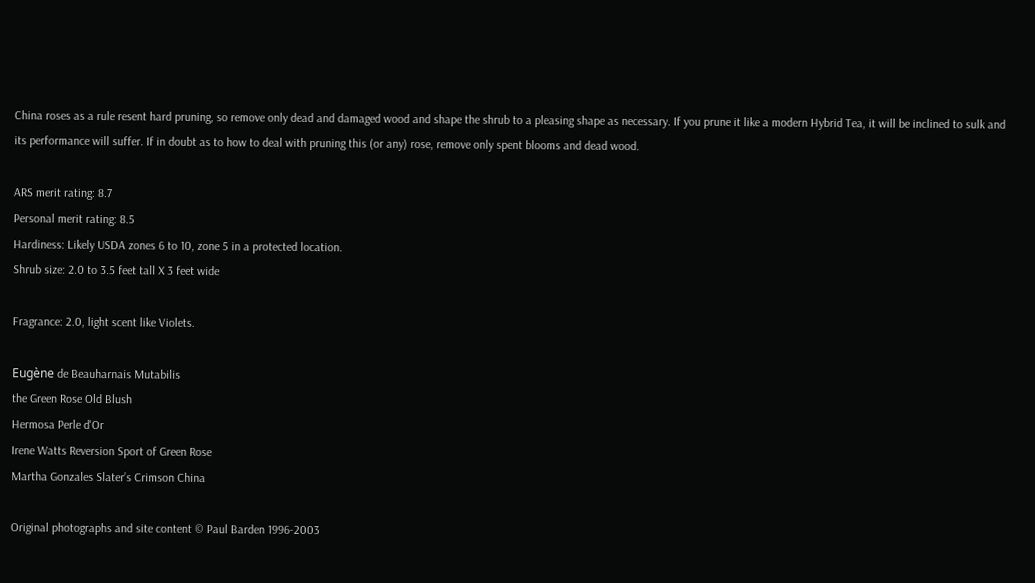China roses as a rule resent hard pruning, so remove only dead and damaged wood and shape the shrub to a pleasing shape as necessary. If you prune it like a modern Hybrid Tea, it will be inclined to sulk and its performance will suffer. If in doubt as to how to deal with pruning this (or any) rose, remove only spent blooms and dead wood.

ARS merit rating: 8.7
Personal merit rating: 8.5
Hardiness: Likely USDA zones 6 to 10, zone 5 in a protected location.
Shrub size: 2.0 to 3.5 feet tall X 3 feet wide

Fragrance: 2.0, light scent like Violets.

Eugène de Beauharnais Mutabilis
the Green Rose Old Blush
Hermosa Perle d'Or
Irene Watts Reversion Sport of Green Rose
Martha Gonzales Slater’s Crimson China

Original photographs and site content © Paul Barden 1996-2003